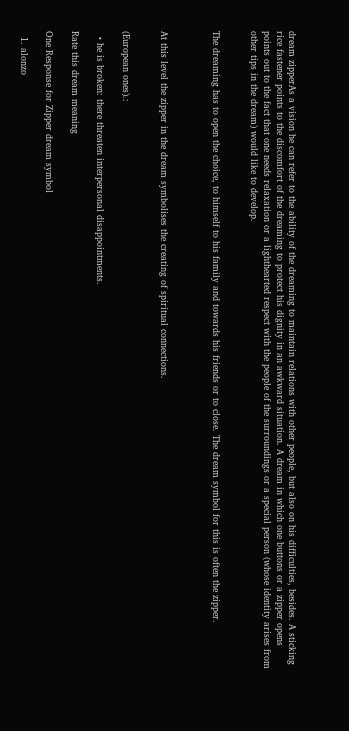dream zipperAs a vision he can refer to the ability of the dreaming to maintain relations with other people, but also on his difficulties, besides. A sticking rice fastener points to the discomfort of the dreaming to protect his dignity in an awkward situation. A dream in which one buttons or a zipper opens points out to the fact that one needs relaxation or a lighthearted respect with the people of the surroundings or a special person (whose identity arises from other tips in the dream) would like to develop.


The dreaming has to open the choice, to himself to his family and towards his friends or to close. The dream symbol for this is often the zipper.



At this level the zipper in the dream symbolises the creating of spiritual connections.


(European ones).:

  • he is broken: there threaten interpersonal disappointments.

Rate this dream meaning

One Response for Zipper dream symbol

  1. alonzo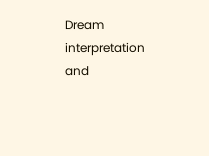Dream interpretation and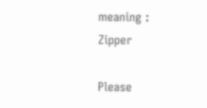meaning : Zipper

Please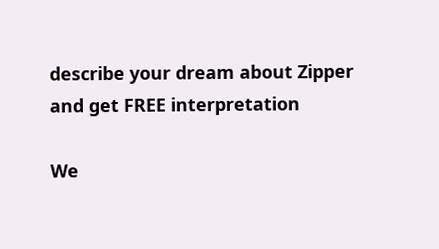describe your dream about Zipper and get FREE interpretation

We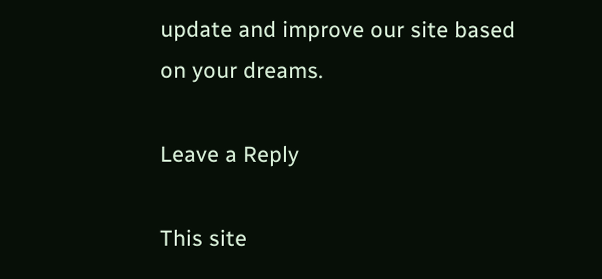update and improve our site based on your dreams.

Leave a Reply

This site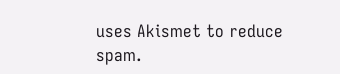uses Akismet to reduce spam.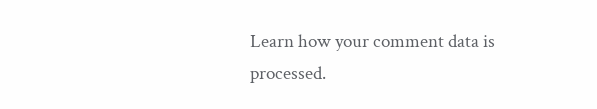Learn how your comment data is processed.